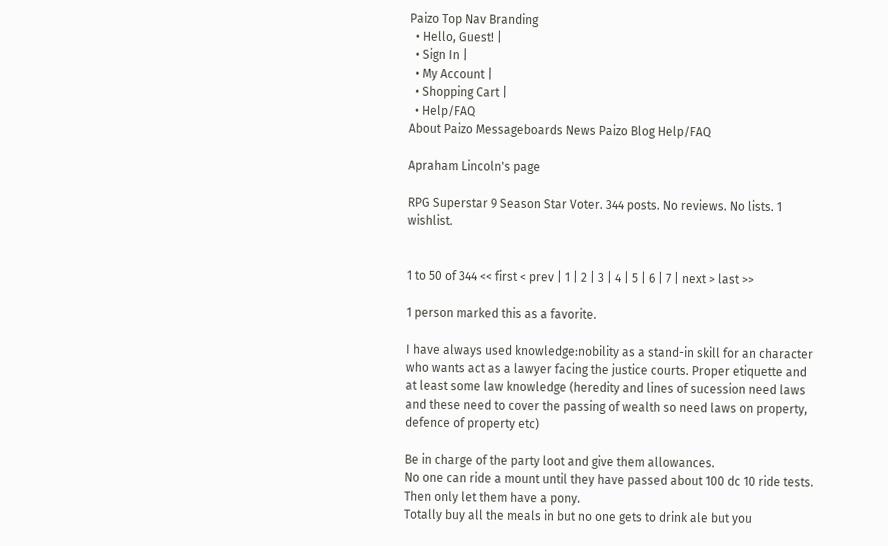Paizo Top Nav Branding
  • Hello, Guest! |
  • Sign In |
  • My Account |
  • Shopping Cart |
  • Help/FAQ
About Paizo Messageboards News Paizo Blog Help/FAQ

Apraham Lincoln's page

RPG Superstar 9 Season Star Voter. 344 posts. No reviews. No lists. 1 wishlist.


1 to 50 of 344 << first < prev | 1 | 2 | 3 | 4 | 5 | 6 | 7 | next > last >>

1 person marked this as a favorite.

I have always used knowledge:nobility as a stand-in skill for an character who wants act as a lawyer facing the justice courts. Proper etiquette and at least some law knowledge (heredity and lines of sucession need laws and these need to cover the passing of wealth so need laws on property, defence of property etc)

Be in charge of the party loot and give them allowances.
No one can ride a mount until they have passed about 100 dc 10 ride tests. Then only let them have a pony.
Totally buy all the meals in but no one gets to drink ale but you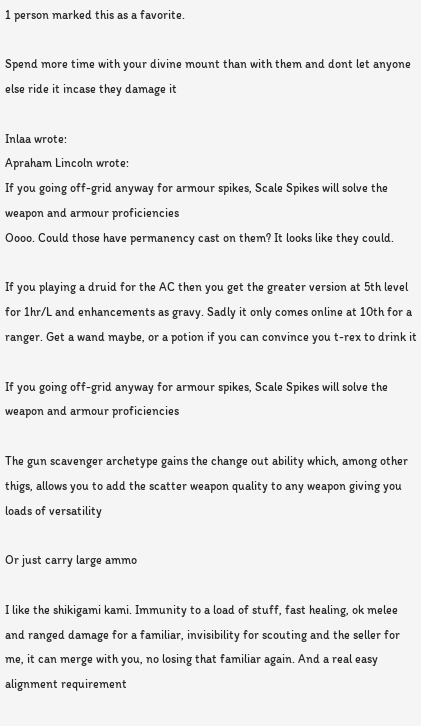1 person marked this as a favorite.

Spend more time with your divine mount than with them and dont let anyone else ride it incase they damage it

Inlaa wrote:
Apraham Lincoln wrote:
If you going off-grid anyway for armour spikes, Scale Spikes will solve the weapon and armour proficiencies
Oooo. Could those have permanency cast on them? It looks like they could.

If you playing a druid for the AC then you get the greater version at 5th level for 1hr/L and enhancements as gravy. Sadly it only comes online at 10th for a ranger. Get a wand maybe, or a potion if you can convince you t-rex to drink it

If you going off-grid anyway for armour spikes, Scale Spikes will solve the weapon and armour proficiencies

The gun scavenger archetype gains the change out ability which, among other thigs, allows you to add the scatter weapon quality to any weapon giving you loads of versatility

Or just carry large ammo

I like the shikigami kami. Immunity to a load of stuff, fast healing, ok melee and ranged damage for a familiar, invisibility for scouting and the seller for me, it can merge with you, no losing that familiar again. And a real easy alignment requirement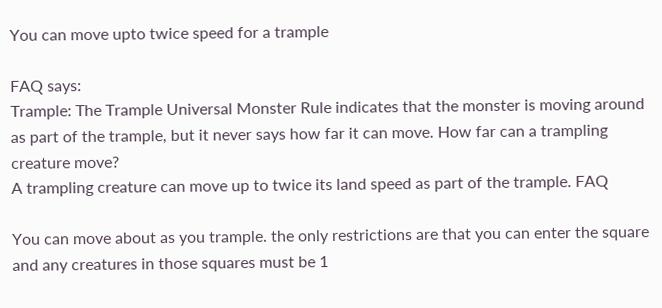You can move upto twice speed for a trample

FAQ says:
Trample: The Trample Universal Monster Rule indicates that the monster is moving around as part of the trample, but it never says how far it can move. How far can a trampling creature move?
A trampling creature can move up to twice its land speed as part of the trample. FAQ

You can move about as you trample. the only restrictions are that you can enter the square and any creatures in those squares must be 1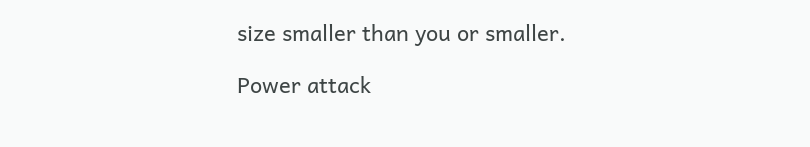size smaller than you or smaller.

Power attack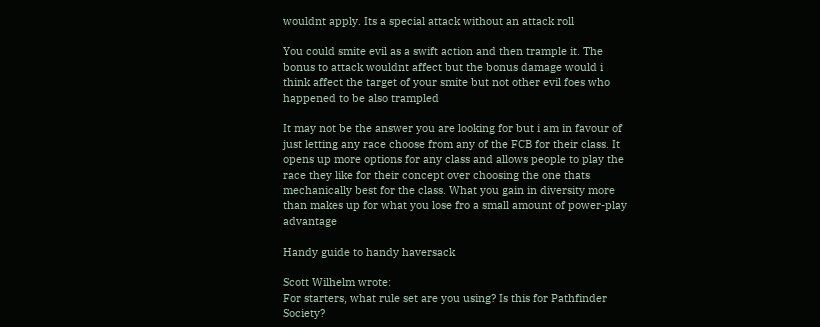wouldnt apply. Its a special attack without an attack roll

You could smite evil as a swift action and then trample it. The bonus to attack wouldnt affect but the bonus damage would i think affect the target of your smite but not other evil foes who happened to be also trampled

It may not be the answer you are looking for but i am in favour of just letting any race choose from any of the FCB for their class. It opens up more options for any class and allows people to play the race they like for their concept over choosing the one thats mechanically best for the class. What you gain in diversity more than makes up for what you lose fro a small amount of power-play advantage

Handy guide to handy haversack

Scott Wilhelm wrote:
For starters, what rule set are you using? Is this for Pathfinder Society?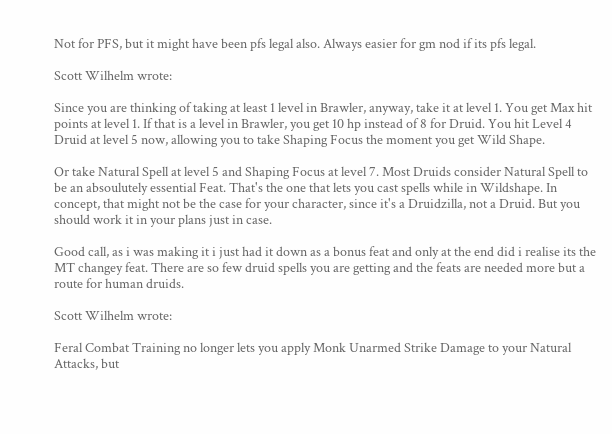Not for PFS, but it might have been pfs legal also. Always easier for gm nod if its pfs legal.

Scott Wilhelm wrote:

Since you are thinking of taking at least 1 level in Brawler, anyway, take it at level 1. You get Max hit points at level 1. If that is a level in Brawler, you get 10 hp instead of 8 for Druid. You hit Level 4 Druid at level 5 now, allowing you to take Shaping Focus the moment you get Wild Shape.

Or take Natural Spell at level 5 and Shaping Focus at level 7. Most Druids consider Natural Spell to be an absoulutely essential Feat. That's the one that lets you cast spells while in Wildshape. In concept, that might not be the case for your character, since it's a Druidzilla, not a Druid. But you should work it in your plans just in case.

Good call, as i was making it i just had it down as a bonus feat and only at the end did i realise its the MT changey feat. There are so few druid spells you are getting and the feats are needed more but a route for human druids.

Scott Wilhelm wrote:

Feral Combat Training no longer lets you apply Monk Unarmed Strike Damage to your Natural Attacks, but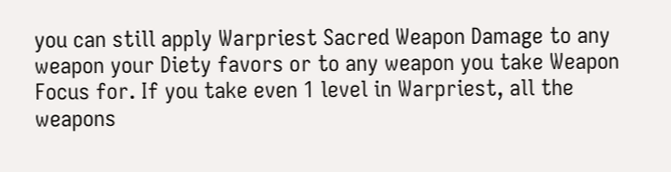you can still apply Warpriest Sacred Weapon Damage to any weapon your Diety favors or to any weapon you take Weapon Focus for. If you take even 1 level in Warpriest, all the weapons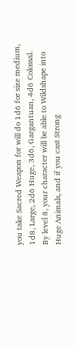you take Sacred Weapon for will do 1d6 for size medium, 1d8, Large, 2d6 Huge, 3d6, Gargantuan, 4d6 Colossal. By level 8, your character will be able to Wildshape into Huge Animals, and if you cast Strong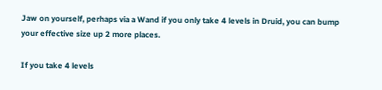Jaw on yourself, perhaps via a Wand if you only take 4 levels in Druid, you can bump your effective size up 2 more places.

If you take 4 levels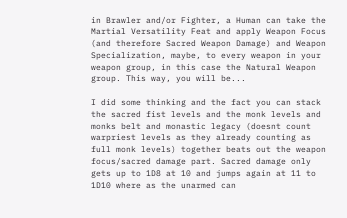in Brawler and/or Fighter, a Human can take the Martial Versatility Feat and apply Weapon Focus (and therefore Sacred Weapon Damage) and Weapon Specialization, maybe, to every weapon in your weapon group, in this case the Natural Weapon group. This way, you will be...

I did some thinking and the fact you can stack the sacred fist levels and the monk levels and monks belt and monastic legacy (doesnt count warpriest levels as they already counting as full monk levels) together beats out the weapon focus/sacred damage part. Sacred damage only gets up to 1D8 at 10 and jumps again at 11 to 1D10 where as the unarmed can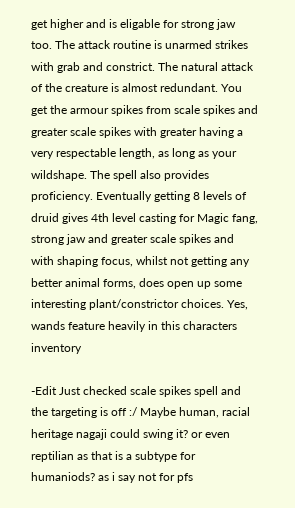get higher and is eligable for strong jaw too. The attack routine is unarmed strikes with grab and constrict. The natural attack of the creature is almost redundant. You get the armour spikes from scale spikes and greater scale spikes with greater having a very respectable length, as long as your wildshape. The spell also provides proficiency. Eventually getting 8 levels of druid gives 4th level casting for Magic fang, strong jaw and greater scale spikes and with shaping focus, whilst not getting any better animal forms, does open up some interesting plant/constrictor choices. Yes, wands feature heavily in this characters inventory

-Edit Just checked scale spikes spell and the targeting is off :/ Maybe human, racial heritage nagaji could swing it? or even reptilian as that is a subtype for humaniods? as i say not for pfs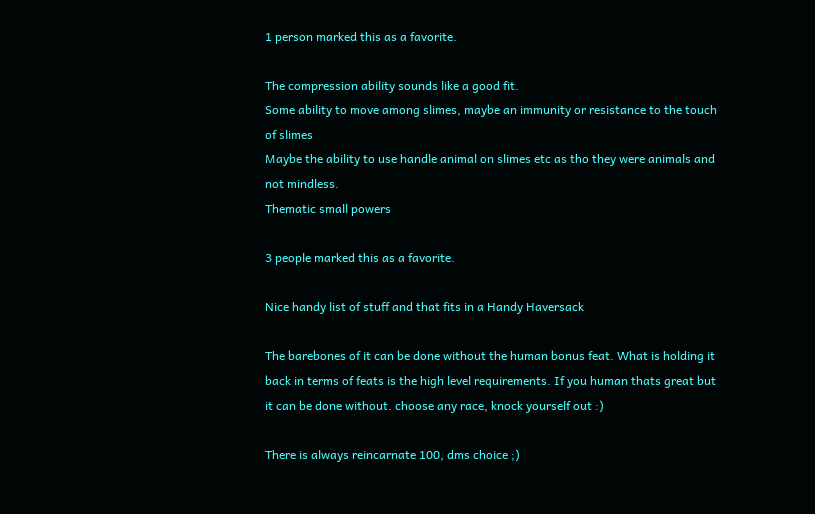1 person marked this as a favorite.

The compression ability sounds like a good fit.
Some ability to move among slimes, maybe an immunity or resistance to the touch of slimes
Maybe the ability to use handle animal on slimes etc as tho they were animals and not mindless.
Thematic small powers

3 people marked this as a favorite.

Nice handy list of stuff and that fits in a Handy Haversack

The barebones of it can be done without the human bonus feat. What is holding it back in terms of feats is the high level requirements. If you human thats great but it can be done without. choose any race, knock yourself out :)

There is always reincarnate 100, dms choice ;)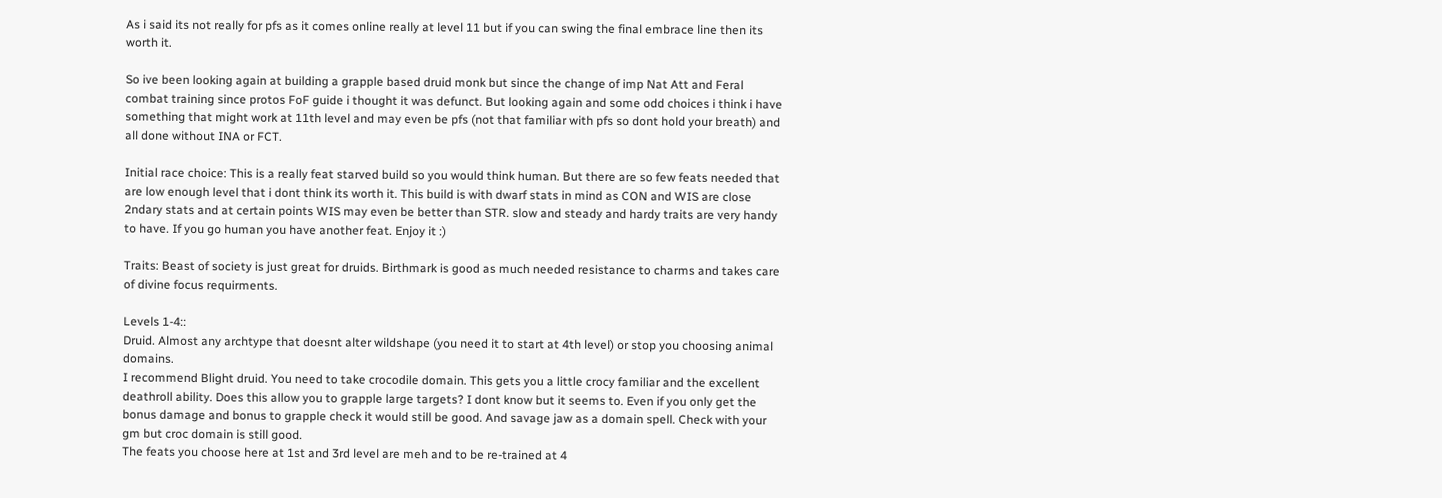As i said its not really for pfs as it comes online really at level 11 but if you can swing the final embrace line then its worth it.

So ive been looking again at building a grapple based druid monk but since the change of imp Nat Att and Feral combat training since protos FoF guide i thought it was defunct. But looking again and some odd choices i think i have something that might work at 11th level and may even be pfs (not that familiar with pfs so dont hold your breath) and all done without INA or FCT.

Initial race choice: This is a really feat starved build so you would think human. But there are so few feats needed that are low enough level that i dont think its worth it. This build is with dwarf stats in mind as CON and WIS are close 2ndary stats and at certain points WIS may even be better than STR. slow and steady and hardy traits are very handy to have. If you go human you have another feat. Enjoy it :)

Traits: Beast of society is just great for druids. Birthmark is good as much needed resistance to charms and takes care of divine focus requirments.

Levels 1-4::
Druid. Almost any archtype that doesnt alter wildshape (you need it to start at 4th level) or stop you choosing animal domains.
I recommend Blight druid. You need to take crocodile domain. This gets you a little crocy familiar and the excellent deathroll ability. Does this allow you to grapple large targets? I dont know but it seems to. Even if you only get the bonus damage and bonus to grapple check it would still be good. And savage jaw as a domain spell. Check with your gm but croc domain is still good.
The feats you choose here at 1st and 3rd level are meh and to be re-trained at 4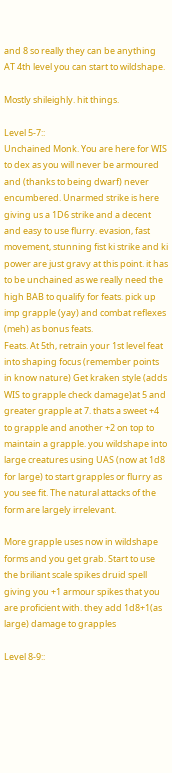and 8 so really they can be anything
AT 4th level you can start to wildshape.

Mostly shileighly. hit things.

Level 5-7::
Unchained Monk. You are here for WIS to dex as you will never be armoured and (thanks to being dwarf) never encumbered. Unarmed strike is here giving us a 1D6 strike and a decent and easy to use flurry. evasion, fast movement, stunning fist ki strike and ki power are just gravy at this point. it has to be unchained as we really need the high BAB to qualify for feats. pick up imp grapple (yay) and combat reflexes (meh) as bonus feats.
Feats. At 5th, retrain your 1st level feat into shaping focus (remember points in know nature) Get kraken style (adds WIS to grapple check damage)at 5 and greater grapple at 7. thats a sweet +4 to grapple and another +2 on top to maintain a grapple. you wildshape into large creatures using UAS (now at 1d8 for large) to start grapples or flurry as you see fit. The natural attacks of the form are largely irrelevant.

More grapple uses now in wildshape forms and you get grab. Start to use the briliant scale spikes druid spell giving you +1 armour spikes that you are proficient with. they add 1d8+1(as large) damage to grapples

Level 8-9::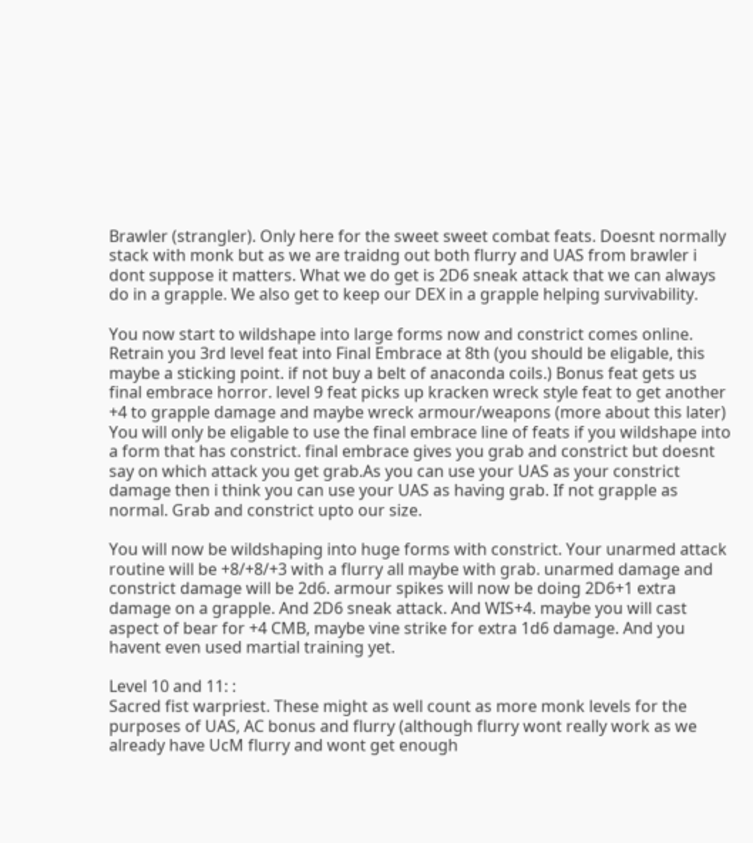Brawler (strangler). Only here for the sweet sweet combat feats. Doesnt normally stack with monk but as we are traidng out both flurry and UAS from brawler i dont suppose it matters. What we do get is 2D6 sneak attack that we can always do in a grapple. We also get to keep our DEX in a grapple helping survivability.

You now start to wildshape into large forms now and constrict comes online. Retrain you 3rd level feat into Final Embrace at 8th (you should be eligable, this maybe a sticking point. if not buy a belt of anaconda coils.) Bonus feat gets us final embrace horror. level 9 feat picks up kracken wreck style feat to get another +4 to grapple damage and maybe wreck armour/weapons (more about this later)
You will only be eligable to use the final embrace line of feats if you wildshape into a form that has constrict. final embrace gives you grab and constrict but doesnt say on which attack you get grab.As you can use your UAS as your constrict damage then i think you can use your UAS as having grab. If not grapple as normal. Grab and constrict upto our size.

You will now be wildshaping into huge forms with constrict. Your unarmed attack routine will be +8/+8/+3 with a flurry all maybe with grab. unarmed damage and constrict damage will be 2d6. armour spikes will now be doing 2D6+1 extra damage on a grapple. And 2D6 sneak attack. And WIS+4. maybe you will cast aspect of bear for +4 CMB, maybe vine strike for extra 1d6 damage. And you havent even used martial training yet.

Level 10 and 11: :
Sacred fist warpriest. These might as well count as more monk levels for the purposes of UAS, AC bonus and flurry (although flurry wont really work as we already have UcM flurry and wont get enough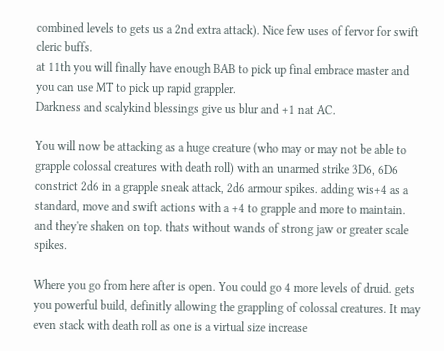combined levels to gets us a 2nd extra attack). Nice few uses of fervor for swift cleric buffs.
at 11th you will finally have enough BAB to pick up final embrace master and you can use MT to pick up rapid grappler.
Darkness and scalykind blessings give us blur and +1 nat AC.

You will now be attacking as a huge creature (who may or may not be able to grapple colossal creatures with death roll) with an unarmed strike 3D6, 6D6 constrict 2d6 in a grapple sneak attack, 2d6 armour spikes. adding wis+4 as a standard, move and swift actions with a +4 to grapple and more to maintain. and they're shaken on top. thats without wands of strong jaw or greater scale spikes.

Where you go from here after is open. You could go 4 more levels of druid. gets you powerful build, definitly allowing the grappling of colossal creatures. It may even stack with death roll as one is a virtual size increase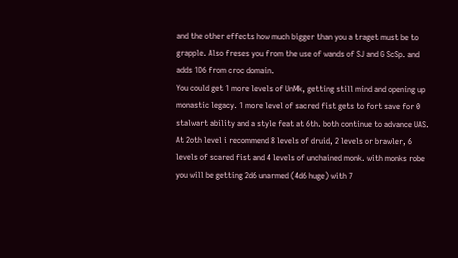and the other effects how much bigger than you a traget must be to grapple. Also freses you from the use of wands of SJ and G ScSp. and adds 1D6 from croc domain.
You could get 1 more levels of UnMk, getting still mind and opening up monastic legacy. 1 more level of sacred fist gets to fort save for 0 stalwart ability and a style feat at 6th. both continue to advance UAS. At 2oth level i recommend 8 levels of druid, 2 levels or brawler, 6 levels of scared fist and 4 levels of unchained monk. with monks robe you will be getting 2d6 unarmed (4d6 huge) with 7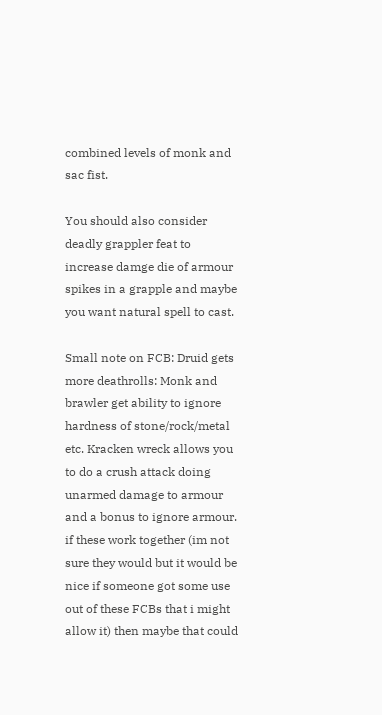combined levels of monk and sac fist.

You should also consider deadly grappler feat to increase damge die of armour spikes in a grapple and maybe you want natural spell to cast.

Small note on FCB: Druid gets more deathrolls: Monk and brawler get ability to ignore hardness of stone/rock/metal etc. Kracken wreck allows you to do a crush attack doing unarmed damage to armour and a bonus to ignore armour. if these work together (im not sure they would but it would be nice if someone got some use out of these FCBs that i might allow it) then maybe that could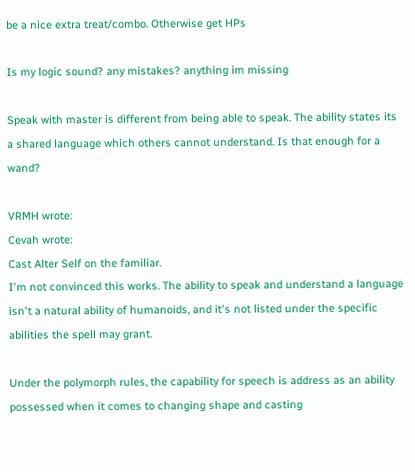be a nice extra treat/combo. Otherwise get HPs

Is my logic sound? any mistakes? anything im missing

Speak with master is different from being able to speak. The ability states its a shared language which others cannot understand. Is that enough for a wand?

VRMH wrote:
Cevah wrote:
Cast Alter Self on the familiar.
I'm not convinced this works. The ability to speak and understand a language isn't a natural ability of humanoids, and it's not listed under the specific abilities the spell may grant.

Under the polymorph rules, the capability for speech is address as an ability possessed when it comes to changing shape and casting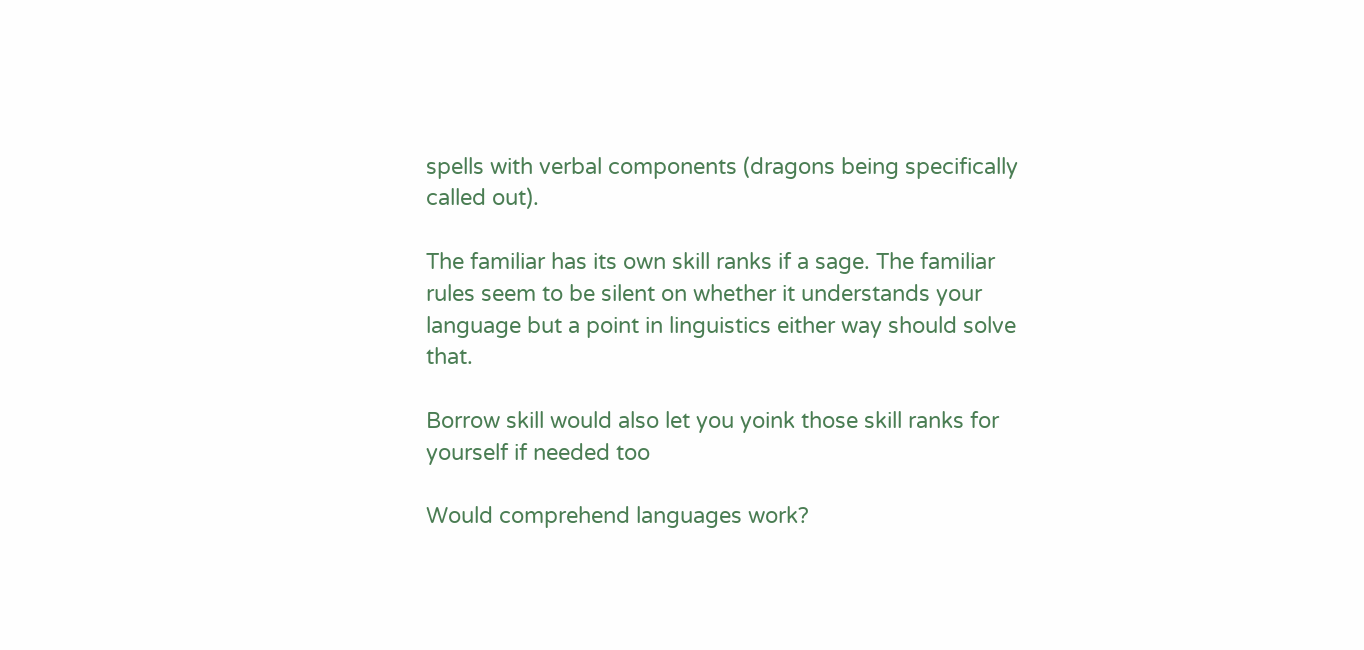spells with verbal components (dragons being specifically called out).

The familiar has its own skill ranks if a sage. The familiar rules seem to be silent on whether it understands your language but a point in linguistics either way should solve that.

Borrow skill would also let you yoink those skill ranks for yourself if needed too

Would comprehend languages work?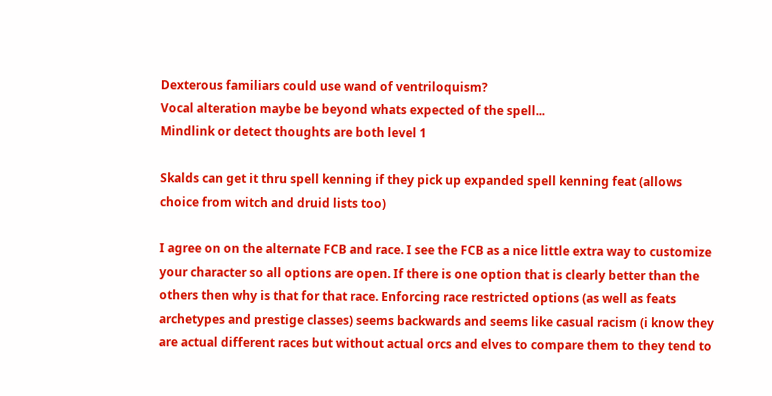Dexterous familiars could use wand of ventriloquism?
Vocal alteration maybe be beyond whats expected of the spell...
Mindlink or detect thoughts are both level 1

Skalds can get it thru spell kenning if they pick up expanded spell kenning feat (allows choice from witch and druid lists too)

I agree on on the alternate FCB and race. I see the FCB as a nice little extra way to customize your character so all options are open. If there is one option that is clearly better than the others then why is that for that race. Enforcing race restricted options (as well as feats archetypes and prestige classes) seems backwards and seems like casual racism (i know they are actual different races but without actual orcs and elves to compare them to they tend to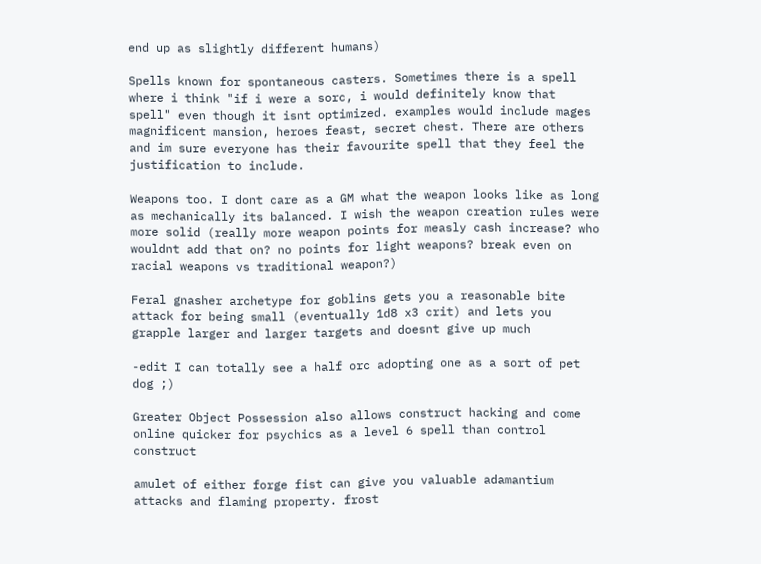end up as slightly different humans)

Spells known for spontaneous casters. Sometimes there is a spell where i think "if i were a sorc, i would definitely know that spell" even though it isnt optimized. examples would include mages magnificent mansion, heroes feast, secret chest. There are others and im sure everyone has their favourite spell that they feel the justification to include.

Weapons too. I dont care as a GM what the weapon looks like as long as mechanically its balanced. I wish the weapon creation rules were more solid (really more weapon points for measly cash increase? who wouldnt add that on? no points for light weapons? break even on racial weapons vs traditional weapon?)

Feral gnasher archetype for goblins gets you a reasonable bite attack for being small (eventually 1d8 x3 crit) and lets you grapple larger and larger targets and doesnt give up much

-edit I can totally see a half orc adopting one as a sort of pet dog ;)

Greater Object Possession also allows construct hacking and come online quicker for psychics as a level 6 spell than control construct

amulet of either forge fist can give you valuable adamantium attacks and flaming property. frost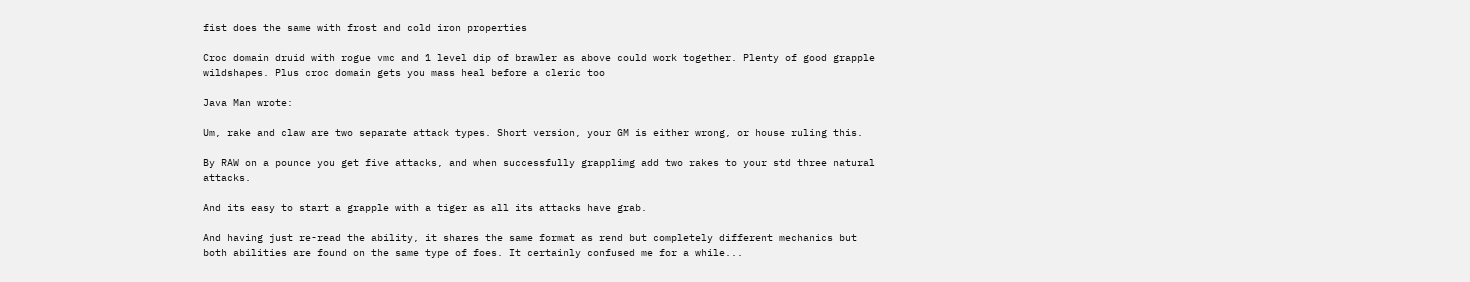fist does the same with frost and cold iron properties

Croc domain druid with rogue vmc and 1 level dip of brawler as above could work together. Plenty of good grapple wildshapes. Plus croc domain gets you mass heal before a cleric too

Java Man wrote:

Um, rake and claw are two separate attack types. Short version, your GM is either wrong, or house ruling this.

By RAW on a pounce you get five attacks, and when successfully grapplimg add two rakes to your std three natural attacks.

And its easy to start a grapple with a tiger as all its attacks have grab.

And having just re-read the ability, it shares the same format as rend but completely different mechanics but both abilities are found on the same type of foes. It certainly confused me for a while...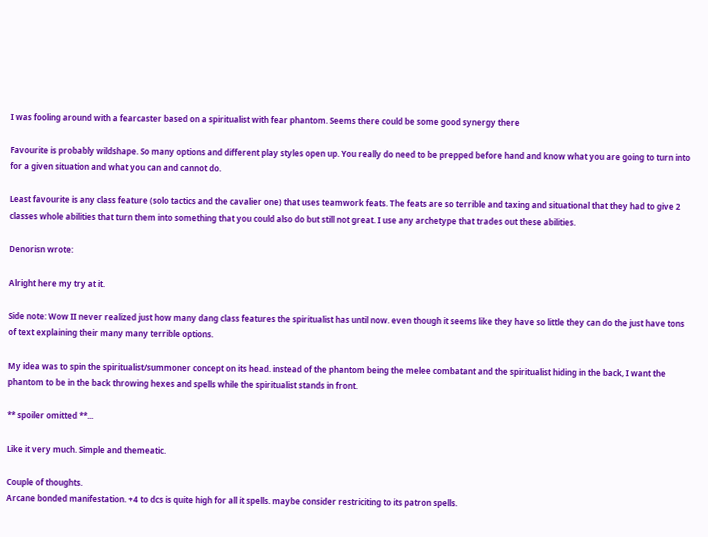I was fooling around with a fearcaster based on a spiritualist with fear phantom. Seems there could be some good synergy there

Favourite is probably wildshape. So many options and different play styles open up. You really do need to be prepped before hand and know what you are going to turn into for a given situation and what you can and cannot do.

Least favourite is any class feature (solo tactics and the cavalier one) that uses teamwork feats. The feats are so terrible and taxing and situational that they had to give 2 classes whole abilities that turn them into something that you could also do but still not great. I use any archetype that trades out these abilities.

Denorisn wrote:

Alright here my try at it.

Side note: Wow II never realized just how many dang class features the spiritualist has until now. even though it seems like they have so little they can do the just have tons of text explaining their many many terrible options.

My idea was to spin the spiritualist/summoner concept on its head. instead of the phantom being the melee combatant and the spiritualist hiding in the back, I want the phantom to be in the back throwing hexes and spells while the spiritualist stands in front.

** spoiler omitted **...

Like it very much. Simple and themeatic.

Couple of thoughts.
Arcane bonded manifestation. +4 to dcs is quite high for all it spells. maybe consider restriciting to its patron spells.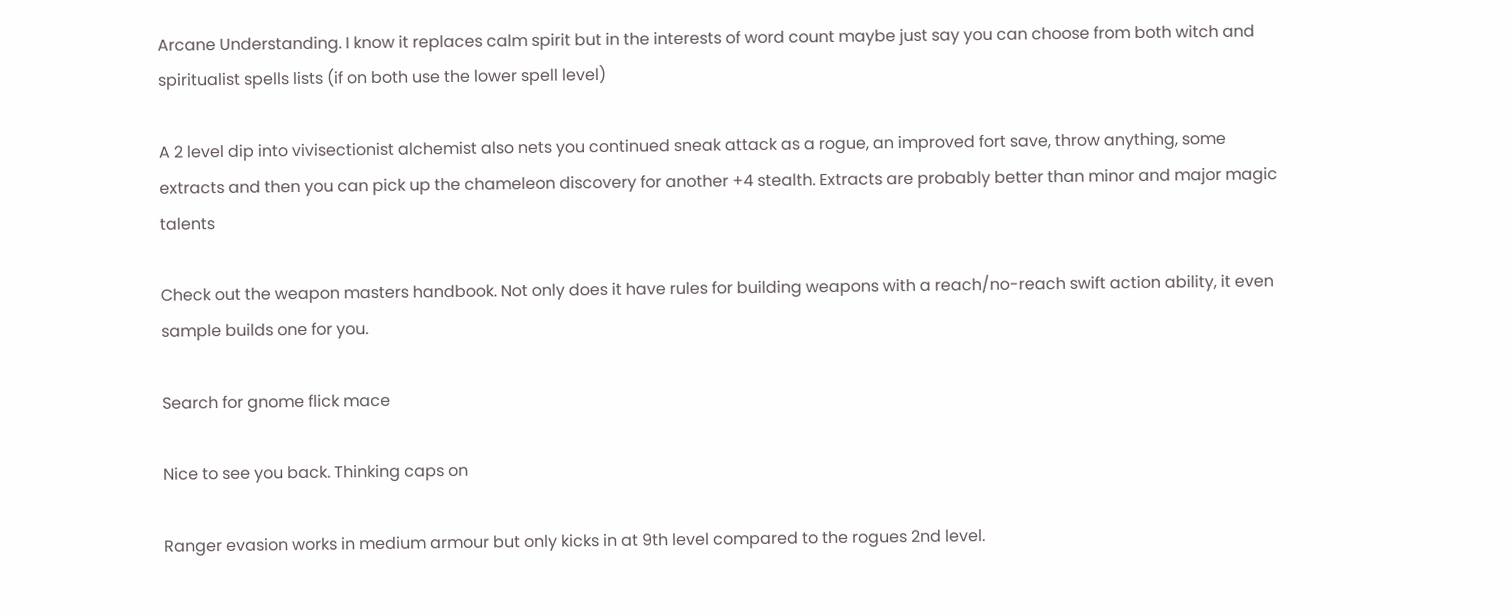Arcane Understanding. I know it replaces calm spirit but in the interests of word count maybe just say you can choose from both witch and spiritualist spells lists (if on both use the lower spell level)

A 2 level dip into vivisectionist alchemist also nets you continued sneak attack as a rogue, an improved fort save, throw anything, some extracts and then you can pick up the chameleon discovery for another +4 stealth. Extracts are probably better than minor and major magic talents

Check out the weapon masters handbook. Not only does it have rules for building weapons with a reach/no-reach swift action ability, it even sample builds one for you.

Search for gnome flick mace

Nice to see you back. Thinking caps on

Ranger evasion works in medium armour but only kicks in at 9th level compared to the rogues 2nd level.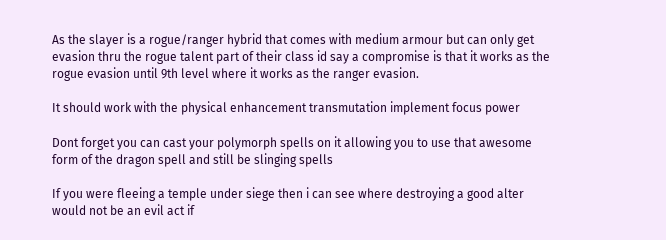As the slayer is a rogue/ranger hybrid that comes with medium armour but can only get evasion thru the rogue talent part of their class id say a compromise is that it works as the rogue evasion until 9th level where it works as the ranger evasion.

It should work with the physical enhancement transmutation implement focus power

Dont forget you can cast your polymorph spells on it allowing you to use that awesome form of the dragon spell and still be slinging spells

If you were fleeing a temple under siege then i can see where destroying a good alter would not be an evil act if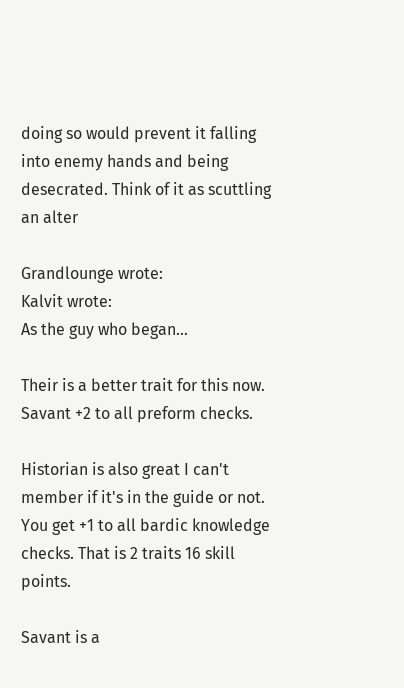doing so would prevent it falling into enemy hands and being desecrated. Think of it as scuttling an alter

Grandlounge wrote:
Kalvit wrote:
As the guy who began...

Their is a better trait for this now. Savant +2 to all preform checks.

Historian is also great I can't member if it's in the guide or not. You get +1 to all bardic knowledge checks. That is 2 traits 16 skill points.

Savant is a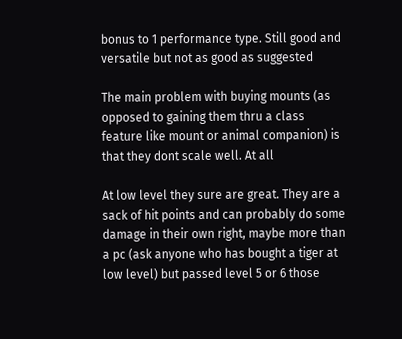bonus to 1 performance type. Still good and versatile but not as good as suggested

The main problem with buying mounts (as opposed to gaining them thru a class feature like mount or animal companion) is that they dont scale well. At all

At low level they sure are great. They are a sack of hit points and can probably do some damage in their own right, maybe more than a pc (ask anyone who has bought a tiger at low level) but passed level 5 or 6 those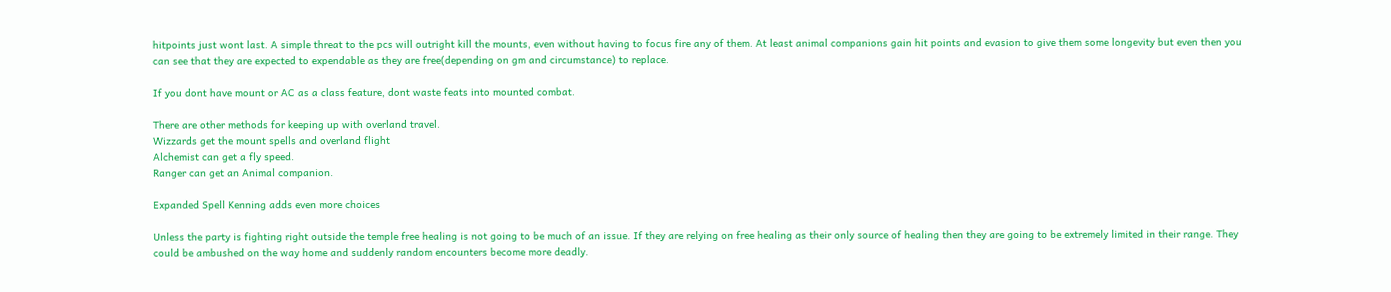hitpoints just wont last. A simple threat to the pcs will outright kill the mounts, even without having to focus fire any of them. At least animal companions gain hit points and evasion to give them some longevity but even then you can see that they are expected to expendable as they are free(depending on gm and circumstance) to replace.

If you dont have mount or AC as a class feature, dont waste feats into mounted combat.

There are other methods for keeping up with overland travel.
Wizzards get the mount spells and overland flight
Alchemist can get a fly speed.
Ranger can get an Animal companion.

Expanded Spell Kenning adds even more choices

Unless the party is fighting right outside the temple free healing is not going to be much of an issue. If they are relying on free healing as their only source of healing then they are going to be extremely limited in their range. They could be ambushed on the way home and suddenly random encounters become more deadly.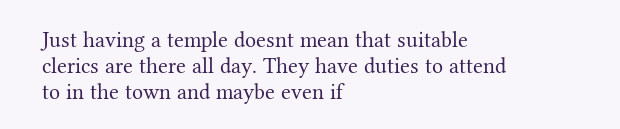Just having a temple doesnt mean that suitable clerics are there all day. They have duties to attend to in the town and maybe even if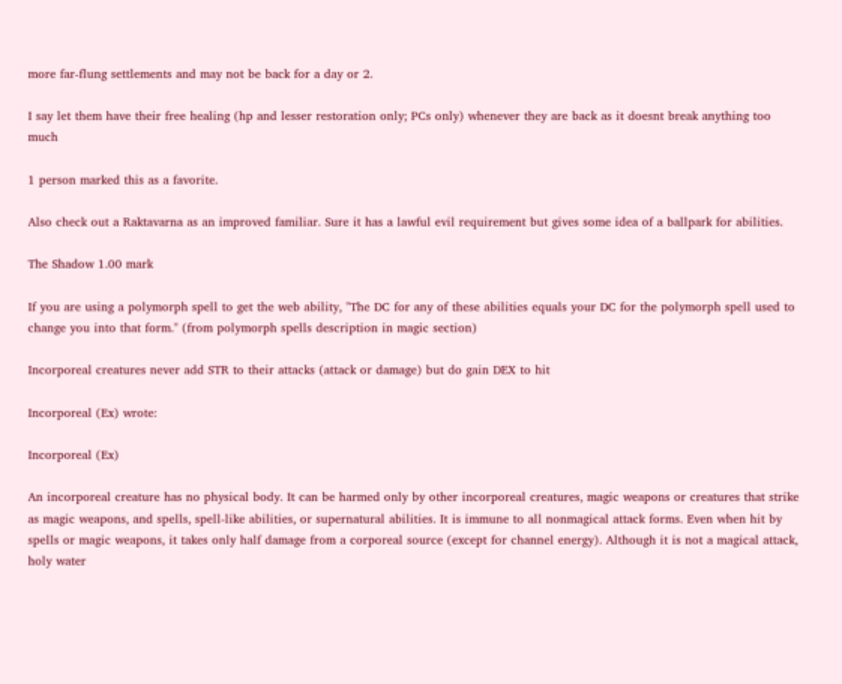more far-flung settlements and may not be back for a day or 2.

I say let them have their free healing (hp and lesser restoration only; PCs only) whenever they are back as it doesnt break anything too much

1 person marked this as a favorite.

Also check out a Raktavarna as an improved familiar. Sure it has a lawful evil requirement but gives some idea of a ballpark for abilities.

The Shadow 1.00 mark

If you are using a polymorph spell to get the web ability, "The DC for any of these abilities equals your DC for the polymorph spell used to change you into that form." (from polymorph spells description in magic section)

Incorporeal creatures never add STR to their attacks (attack or damage) but do gain DEX to hit

Incorporeal (Ex) wrote:

Incorporeal (Ex)

An incorporeal creature has no physical body. It can be harmed only by other incorporeal creatures, magic weapons or creatures that strike as magic weapons, and spells, spell-like abilities, or supernatural abilities. It is immune to all nonmagical attack forms. Even when hit by spells or magic weapons, it takes only half damage from a corporeal source (except for channel energy). Although it is not a magical attack, holy water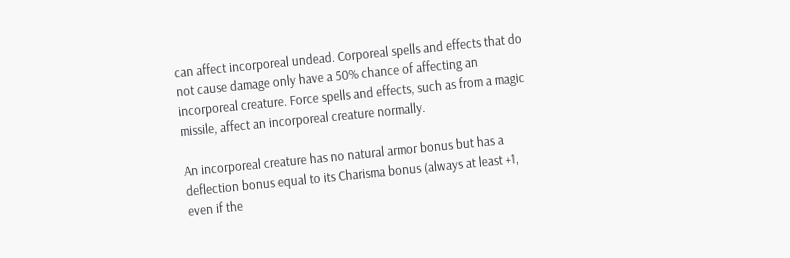can affect incorporeal undead. Corporeal spells and effects that do not cause damage only have a 50% chance of affecting an incorporeal creature. Force spells and effects, such as from a magic missile, affect an incorporeal creature normally.

An incorporeal creature has no natural armor bonus but has a deflection bonus equal to its Charisma bonus (always at least +1, even if the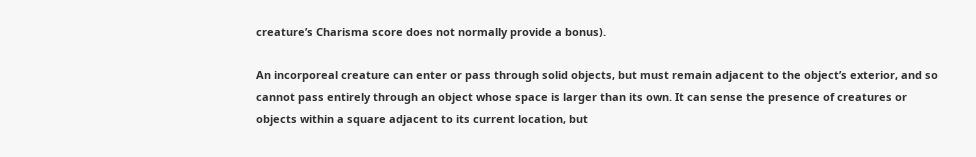creature’s Charisma score does not normally provide a bonus).

An incorporeal creature can enter or pass through solid objects, but must remain adjacent to the object’s exterior, and so cannot pass entirely through an object whose space is larger than its own. It can sense the presence of creatures or objects within a square adjacent to its current location, but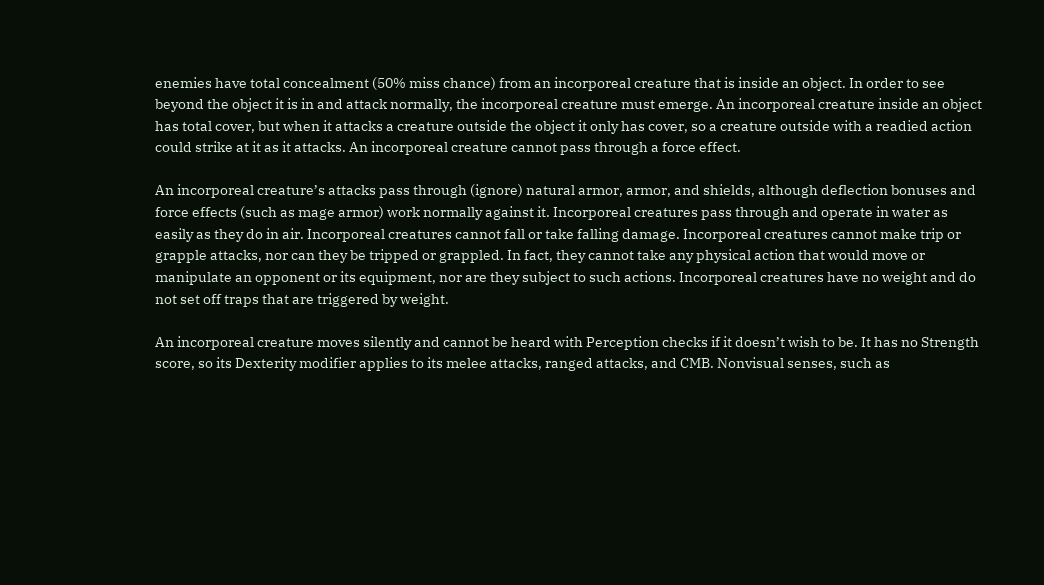enemies have total concealment (50% miss chance) from an incorporeal creature that is inside an object. In order to see beyond the object it is in and attack normally, the incorporeal creature must emerge. An incorporeal creature inside an object has total cover, but when it attacks a creature outside the object it only has cover, so a creature outside with a readied action could strike at it as it attacks. An incorporeal creature cannot pass through a force effect.

An incorporeal creature’s attacks pass through (ignore) natural armor, armor, and shields, although deflection bonuses and force effects (such as mage armor) work normally against it. Incorporeal creatures pass through and operate in water as easily as they do in air. Incorporeal creatures cannot fall or take falling damage. Incorporeal creatures cannot make trip or grapple attacks, nor can they be tripped or grappled. In fact, they cannot take any physical action that would move or manipulate an opponent or its equipment, nor are they subject to such actions. Incorporeal creatures have no weight and do not set off traps that are triggered by weight.

An incorporeal creature moves silently and cannot be heard with Perception checks if it doesn’t wish to be. It has no Strength score, so its Dexterity modifier applies to its melee attacks, ranged attacks, and CMB. Nonvisual senses, such as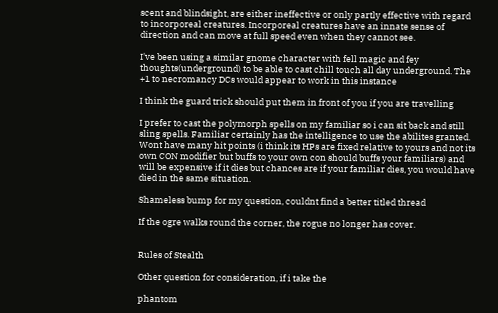scent and blindsight, are either ineffective or only partly effective with regard to incorporeal creatures. Incorporeal creatures have an innate sense of direction and can move at full speed even when they cannot see.

I've been using a similar gnome character with fell magic and fey thoughts(underground) to be able to cast chill touch all day underground. The +1 to necromancy DCs would appear to work in this instance

I think the guard trick should put them in front of you if you are travelling

I prefer to cast the polymorph spells on my familiar so i can sit back and still sling spells. Familiar certainly has the intelligence to use the abilites granted. Wont have many hit points (i think its HPs are fixed relative to yours and not its own CON modifier but buffs to your own con should buffs your familiars) and will be expensive if it dies but chances are if your familiar dies, you would have died in the same situation.

Shameless bump for my question, couldnt find a better titled thread

If the ogre walks round the corner, the rogue no longer has cover.


Rules of Stealth

Other question for consideration, if i take the

phantom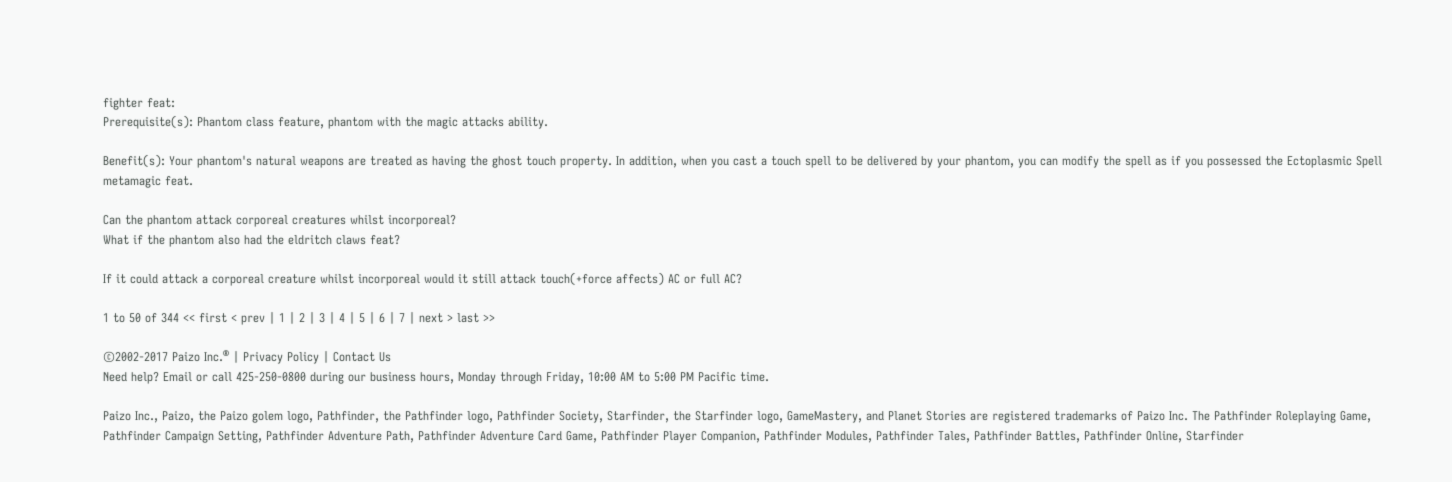fighter feat:
Prerequisite(s): Phantom class feature, phantom with the magic attacks ability.

Benefit(s): Your phantom's natural weapons are treated as having the ghost touch property. In addition, when you cast a touch spell to be delivered by your phantom, you can modify the spell as if you possessed the Ectoplasmic Spell metamagic feat.

Can the phantom attack corporeal creatures whilst incorporeal?
What if the phantom also had the eldritch claws feat?

If it could attack a corporeal creature whilst incorporeal would it still attack touch(+force affects) AC or full AC?

1 to 50 of 344 << first < prev | 1 | 2 | 3 | 4 | 5 | 6 | 7 | next > last >>

©2002-2017 Paizo Inc.® | Privacy Policy | Contact Us
Need help? Email or call 425-250-0800 during our business hours, Monday through Friday, 10:00 AM to 5:00 PM Pacific time.

Paizo Inc., Paizo, the Paizo golem logo, Pathfinder, the Pathfinder logo, Pathfinder Society, Starfinder, the Starfinder logo, GameMastery, and Planet Stories are registered trademarks of Paizo Inc. The Pathfinder Roleplaying Game, Pathfinder Campaign Setting, Pathfinder Adventure Path, Pathfinder Adventure Card Game, Pathfinder Player Companion, Pathfinder Modules, Pathfinder Tales, Pathfinder Battles, Pathfinder Online, Starfinder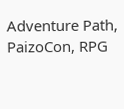Adventure Path, PaizoCon, RPG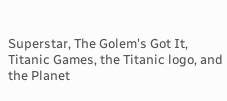Superstar, The Golem's Got It, Titanic Games, the Titanic logo, and the Planet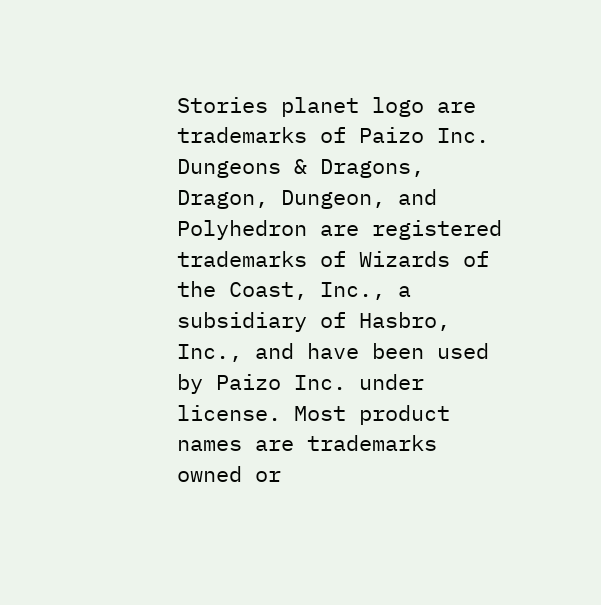Stories planet logo are trademarks of Paizo Inc. Dungeons & Dragons, Dragon, Dungeon, and Polyhedron are registered trademarks of Wizards of the Coast, Inc., a subsidiary of Hasbro, Inc., and have been used by Paizo Inc. under license. Most product names are trademarks owned or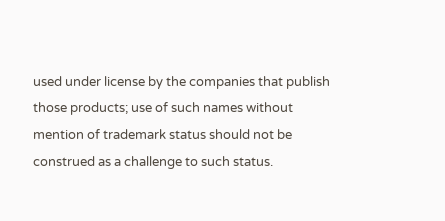used under license by the companies that publish those products; use of such names without mention of trademark status should not be construed as a challenge to such status.